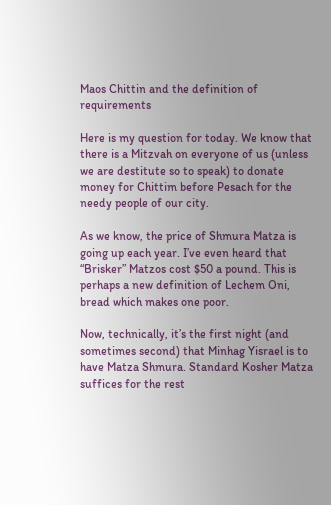Maos Chittin and the definition of requirements

Here is my question for today. We know that there is a Mitzvah on everyone of us (unless we are destitute so to speak) to donate money for Chittim before Pesach for the needy people of our city.

As we know, the price of Shmura Matza is going up each year. I’ve even heard that “Brisker” Matzos cost $50 a pound. This is perhaps a new definition of Lechem Oni, bread which makes one poor.

Now, technically, it’s the first night (and sometimes second) that Minhag Yisrael is to have Matza Shmura. Standard Kosher Matza suffices for the rest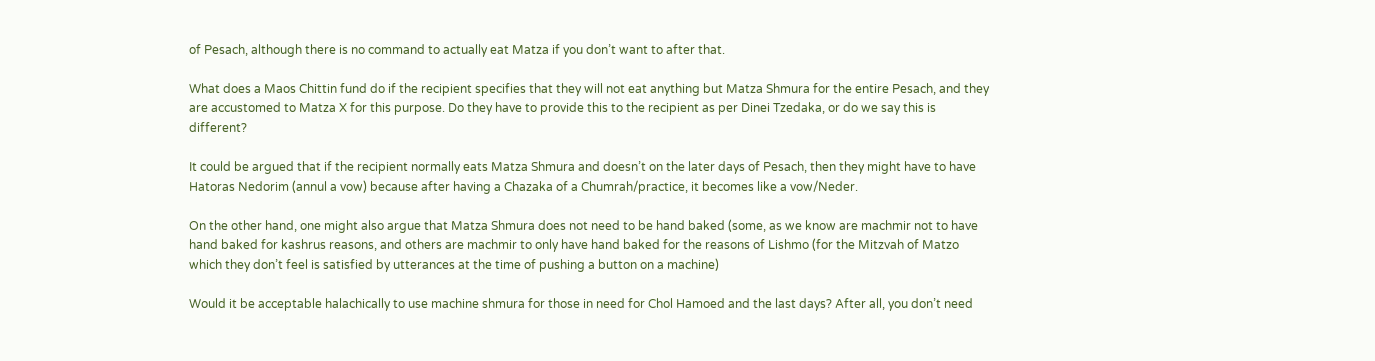of Pesach, although there is no command to actually eat Matza if you don’t want to after that.

What does a Maos Chittin fund do if the recipient specifies that they will not eat anything but Matza Shmura for the entire Pesach, and they are accustomed to Matza X for this purpose. Do they have to provide this to the recipient as per Dinei Tzedaka, or do we say this is different?

It could be argued that if the recipient normally eats Matza Shmura and doesn’t on the later days of Pesach, then they might have to have Hatoras Nedorim (annul a vow) because after having a Chazaka of a Chumrah/practice, it becomes like a vow/Neder.

On the other hand, one might also argue that Matza Shmura does not need to be hand baked (some, as we know are machmir not to have hand baked for kashrus reasons, and others are machmir to only have hand baked for the reasons of Lishmo (for the Mitzvah of Matzo which they don’t feel is satisfied by utterances at the time of pushing a button on a machine)

Would it be acceptable halachically to use machine shmura for those in need for Chol Hamoed and the last days? After all, you don’t need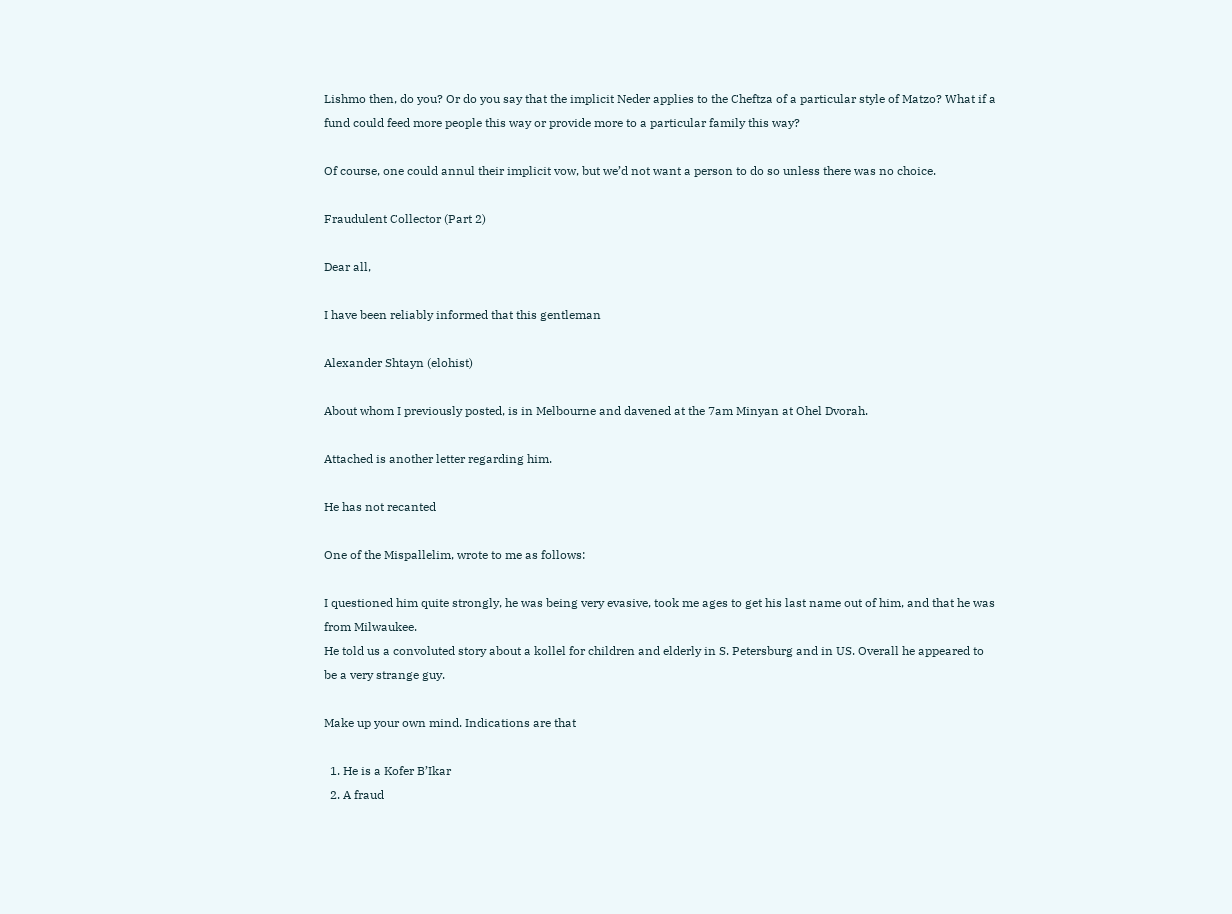Lishmo then, do you? Or do you say that the implicit Neder applies to the Cheftza of a particular style of Matzo? What if a fund could feed more people this way or provide more to a particular family this way?

Of course, one could annul their implicit vow, but we’d not want a person to do so unless there was no choice.

Fraudulent Collector (Part 2)

Dear all,

I have been reliably informed that this gentleman

Alexander Shtayn (elohist)

About whom I previously posted, is in Melbourne and davened at the 7am Minyan at Ohel Dvorah.

Attached is another letter regarding him.

He has not recanted

One of the Mispallelim, wrote to me as follows:

I questioned him quite strongly, he was being very evasive, took me ages to get his last name out of him, and that he was from Milwaukee.
He told us a convoluted story about a kollel for children and elderly in S. Petersburg and in US. Overall he appeared to be a very strange guy.

Make up your own mind. Indications are that

  1. He is a Kofer B’Ikar
  2. A fraud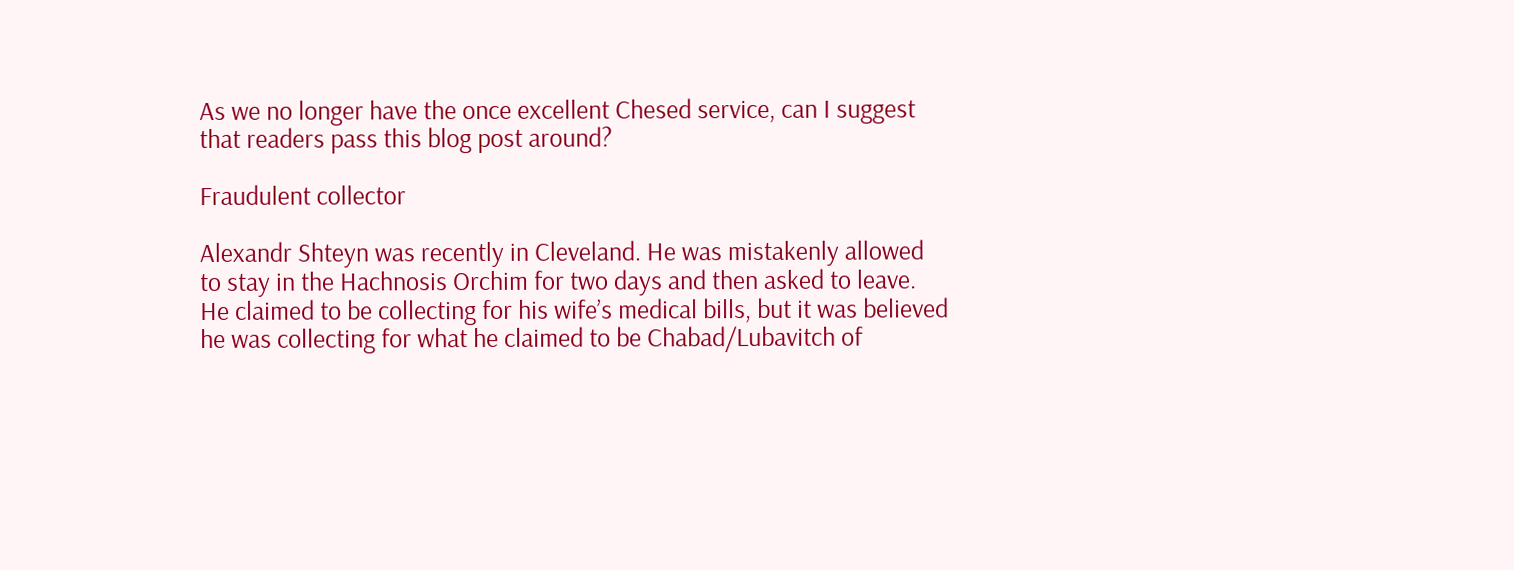As we no longer have the once excellent Chesed service, can I suggest that readers pass this blog post around?

Fraudulent collector

Alexandr Shteyn was recently in Cleveland. He was mistakenly allowed to stay in the Hachnosis Orchim for two days and then asked to leave. He claimed to be collecting for his wife’s medical bills, but it was believed he was collecting for what he claimed to be Chabad/Lubavitch of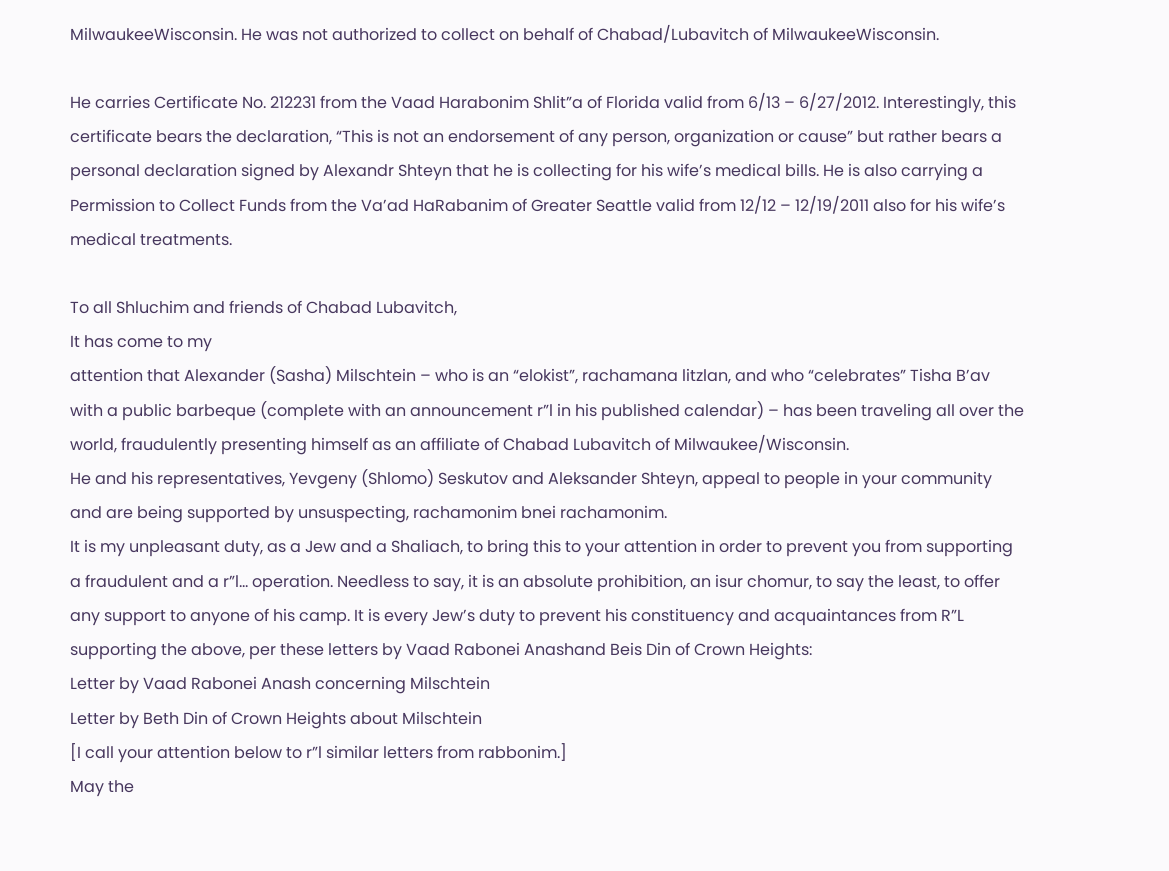MilwaukeeWisconsin. He was not authorized to collect on behalf of Chabad/Lubavitch of MilwaukeeWisconsin.

He carries Certificate No. 212231 from the Vaad Harabonim Shlit”a of Florida valid from 6/13 – 6/27/2012. Interestingly, this certificate bears the declaration, “This is not an endorsement of any person, organization or cause” but rather bears a personal declaration signed by Alexandr Shteyn that he is collecting for his wife’s medical bills. He is also carrying a Permission to Collect Funds from the Va’ad HaRabanim of Greater Seattle valid from 12/12 – 12/19/2011 also for his wife’s medical treatments.

To all Shluchim and friends of Chabad Lubavitch,
It has come to my
attention that Alexander (Sasha) Milschtein – who is an “elokist”, rachamana litzlan, and who “celebrates” Tisha B’av with a public barbeque (complete with an announcement r”l in his published calendar) – has been traveling all over the world, fraudulently presenting himself as an affiliate of Chabad Lubavitch of Milwaukee/Wisconsin.
He and his representatives, Yevgeny (Shlomo) Seskutov and Aleksander Shteyn, appeal to people in your community and are being supported by unsuspecting, rachamonim bnei rachamonim.
It is my unpleasant duty, as a Jew and a Shaliach, to bring this to your attention in order to prevent you from supporting a fraudulent and a r”l… operation. Needless to say, it is an absolute prohibition, an isur chomur, to say the least, to offer any support to anyone of his camp. It is every Jew’s duty to prevent his constituency and acquaintances from R”L supporting the above, per these letters by Vaad Rabonei Anashand Beis Din of Crown Heights:
Letter by Vaad Rabonei Anash concerning Milschtein
Letter by Beth Din of Crown Heights about Milschtein
[I call your attention below to r”l similar letters from rabbonim.]
May the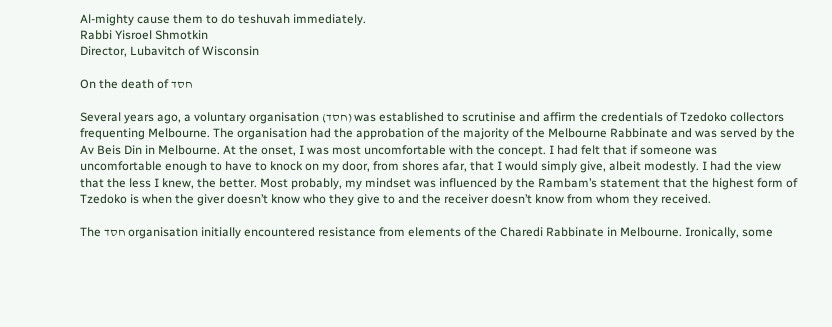Al-mighty cause them to do teshuvah immediately.
Rabbi Yisroel Shmotkin
Director, Lubavitch of Wisconsin

On the death of חסד

Several years ago, a voluntary organisation (חסד) was established to scrutinise and affirm the credentials of Tzedoko collectors frequenting Melbourne. The organisation had the approbation of the majority of the Melbourne Rabbinate and was served by the Av Beis Din in Melbourne. At the onset, I was most uncomfortable with the concept. I had felt that if someone was uncomfortable enough to have to knock on my door, from shores afar, that I would simply give, albeit modestly. I had the view that the less I knew, the better. Most probably, my mindset was influenced by the Rambam’s statement that the highest form of Tzedoko is when the giver doesn’t know who they give to and the receiver doesn’t know from whom they received.

The חסד organisation initially encountered resistance from elements of the Charedi Rabbinate in Melbourne. Ironically, some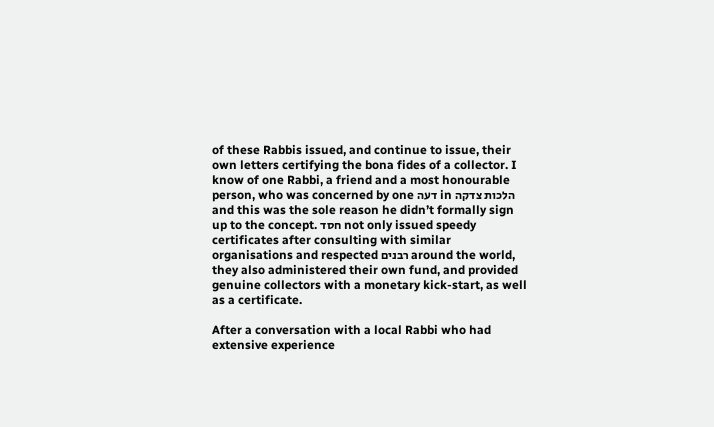of these Rabbis issued, and continue to issue, their own letters certifying the bona fides of a collector. I know of one Rabbi, a friend and a most honourable person, who was concerned by one דעה in הלכות צדקה and this was the sole reason he didn’t formally sign up to the concept. חסד not only issued speedy certificates after consulting with similar organisations and respected רבנים around the world, they also administered their own fund, and provided genuine collectors with a monetary kick-start, as well as a certificate.

After a conversation with a local Rabbi who had extensive experience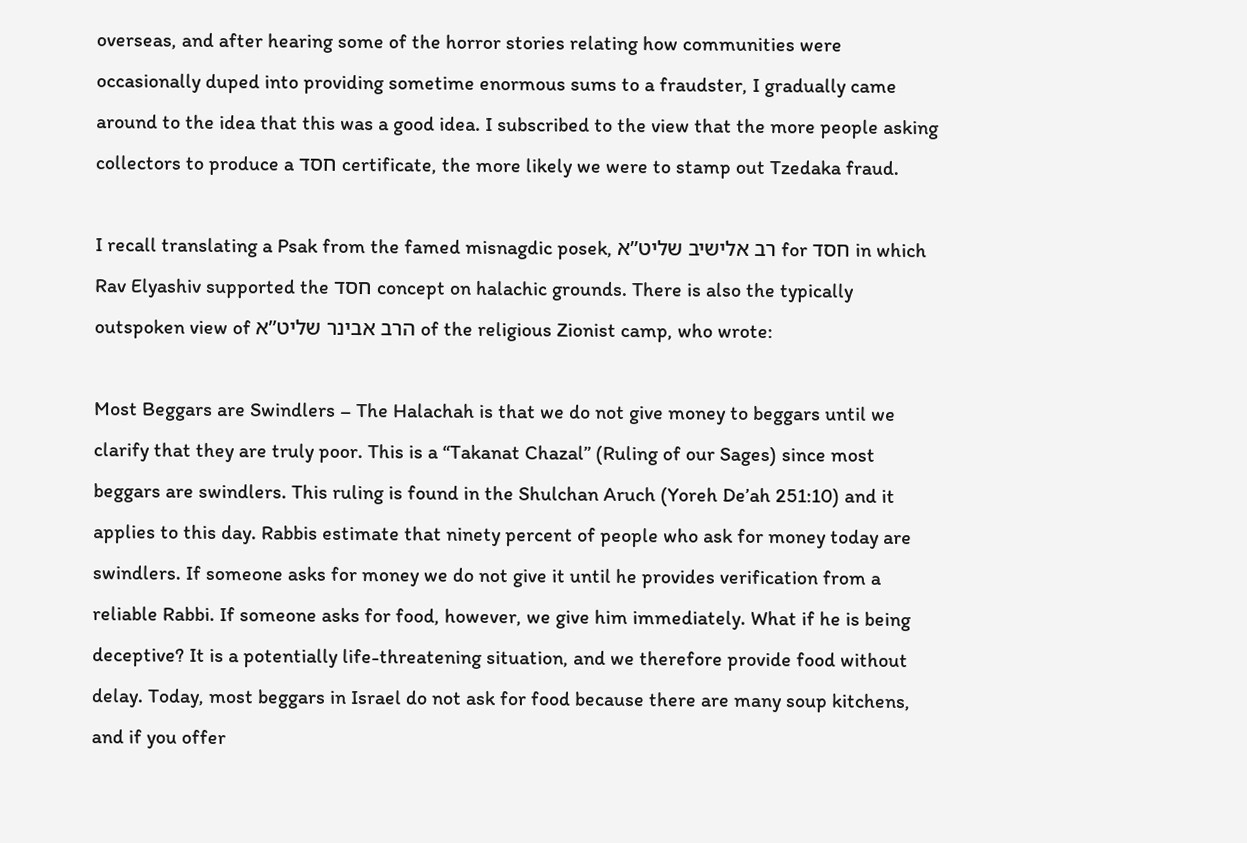overseas, and after hearing some of the horror stories relating how communities were occasionally duped into providing sometime enormous sums to a fraudster, I gradually came around to the idea that this was a good idea. I subscribed to the view that the more people asking collectors to produce a חסד certificate, the more likely we were to stamp out Tzedaka fraud.

I recall translating a Psak from the famed misnagdic posek, רב אלישיב שליט’’א for חסד in which Rav Elyashiv supported the חסד concept on halachic grounds. There is also the typically outspoken view of הרב אבינר שליט’’א of the religious Zionist camp, who wrote:

Most Beggars are Swindlers – The Halachah is that we do not give money to beggars until we clarify that they are truly poor. This is a “Takanat Chazal” (Ruling of our Sages) since most beggars are swindlers. This ruling is found in the Shulchan Aruch (Yoreh De’ah 251:10) and it applies to this day. Rabbis estimate that ninety percent of people who ask for money today are swindlers. If someone asks for money we do not give it until he provides verification from a reliable Rabbi. If someone asks for food, however, we give him immediately. What if he is being deceptive? It is a potentially life-threatening situation, and we therefore provide food without delay. Today, most beggars in Israel do not ask for food because there are many soup kitchens, and if you offer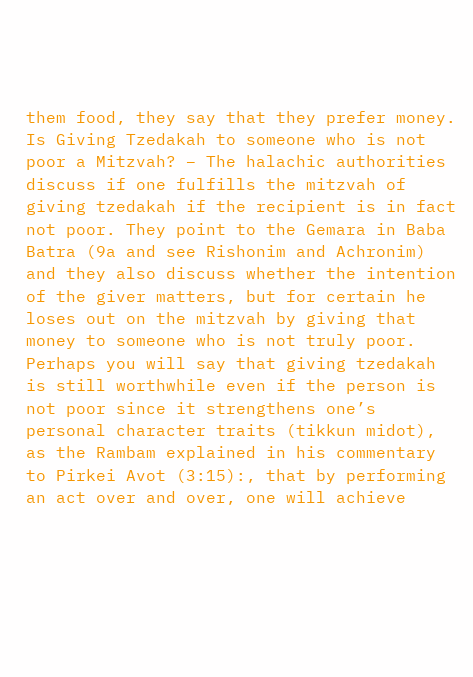them food, they say that they prefer money.
Is Giving Tzedakah to someone who is not poor a Mitzvah? – The halachic authorities discuss if one fulfills the mitzvah of giving tzedakah if the recipient is in fact not poor. They point to the Gemara in Baba Batra (9a and see Rishonim and Achronim) and they also discuss whether the intention of the giver matters, but for certain he loses out on the mitzvah by giving that money to someone who is not truly poor. Perhaps you will say that giving tzedakah is still worthwhile even if the person is not poor since it strengthens one’s personal character traits (tikkun midot), as the Rambam explained in his commentary to Pirkei Avot (3:15):, that by performing an act over and over, one will achieve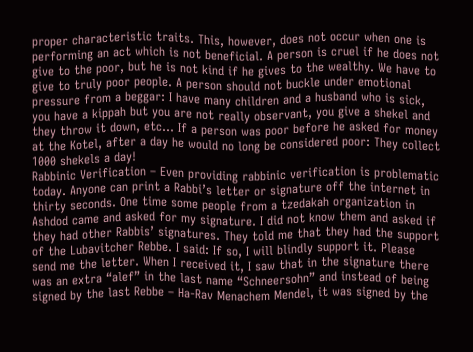proper characteristic traits. This, however, does not occur when one is performing an act which is not beneficial. A person is cruel if he does not give to the poor, but he is not kind if he gives to the wealthy. We have to give to truly poor people. A person should not buckle under emotional pressure from a beggar: I have many children and a husband who is sick, you have a kippah but you are not really observant, you give a shekel and they throw it down, etc… If a person was poor before he asked for money at the Kotel, after a day he would no long be considered poor: They collect 1000 shekels a day!
Rabbinic Verification – Even providing rabbinic verification is problematic today. Anyone can print a Rabbi’s letter or signature off the internet in thirty seconds. One time some people from a tzedakah organization in Ashdod came and asked for my signature. I did not know them and asked if they had other Rabbis’ signatures. They told me that they had the support of the Lubavitcher Rebbe. I said: If so, I will blindly support it. Please send me the letter. When I received it, I saw that in the signature there was an extra “alef” in the last name “Schneersohn” and instead of being signed by the last Rebbe – Ha-Rav Menachem Mendel, it was signed by the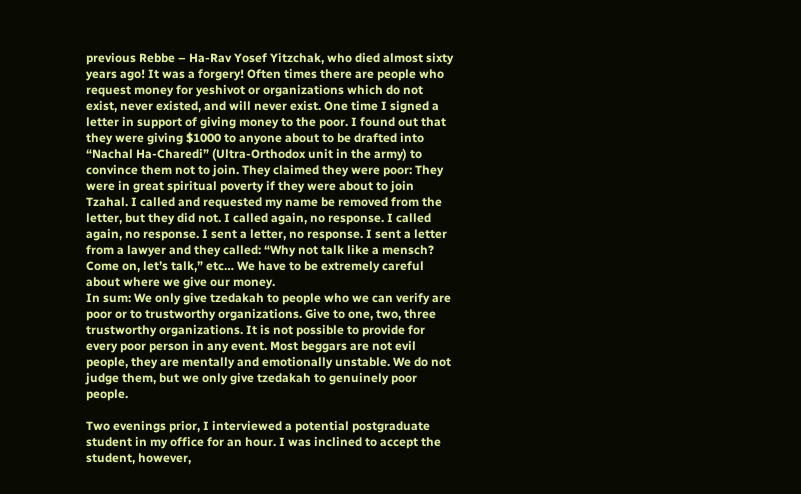previous Rebbe – Ha-Rav Yosef Yitzchak, who died almost sixty years ago! It was a forgery! Often times there are people who request money for yeshivot or organizations which do not exist, never existed, and will never exist. One time I signed a letter in support of giving money to the poor. I found out that they were giving $1000 to anyone about to be drafted into “Nachal Ha-Charedi” (Ultra-Orthodox unit in the army) to convince them not to join. They claimed they were poor: They were in great spiritual poverty if they were about to join Tzahal. I called and requested my name be removed from the letter, but they did not. I called again, no response. I called again, no response. I sent a letter, no response. I sent a letter from a lawyer and they called: “Why not talk like a mensch? Come on, let’s talk,” etc… We have to be extremely careful about where we give our money.
In sum: We only give tzedakah to people who we can verify are poor or to trustworthy organizations. Give to one, two, three trustworthy organizations. It is not possible to provide for every poor person in any event. Most beggars are not evil people, they are mentally and emotionally unstable. We do not judge them, but we only give tzedakah to genuinely poor people.

Two evenings prior, I interviewed a potential postgraduate student in my office for an hour. I was inclined to accept the student, however,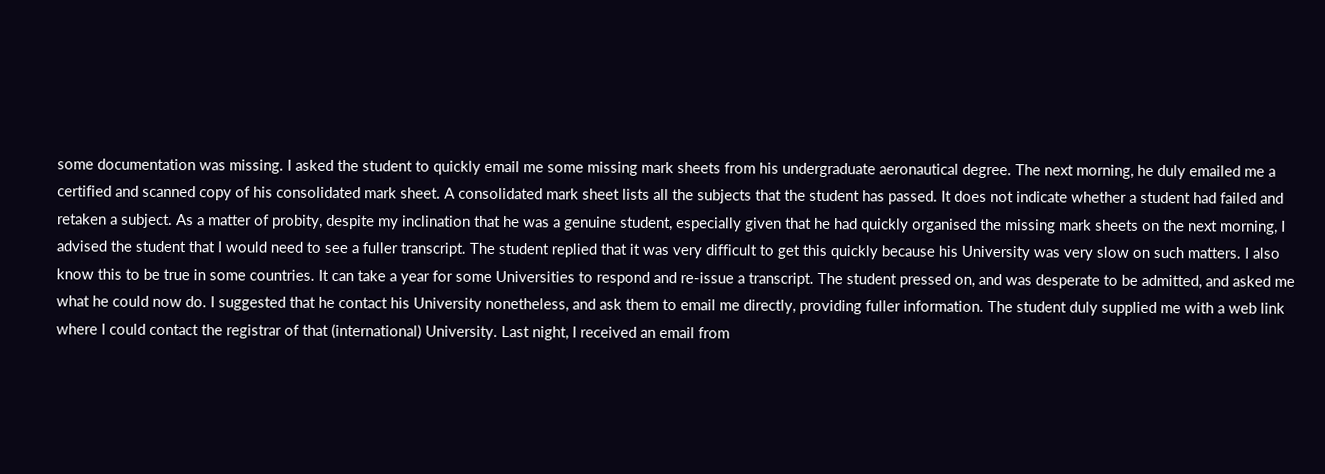some documentation was missing. I asked the student to quickly email me some missing mark sheets from his undergraduate aeronautical degree. The next morning, he duly emailed me a certified and scanned copy of his consolidated mark sheet. A consolidated mark sheet lists all the subjects that the student has passed. It does not indicate whether a student had failed and retaken a subject. As a matter of probity, despite my inclination that he was a genuine student, especially given that he had quickly organised the missing mark sheets on the next morning, I advised the student that I would need to see a fuller transcript. The student replied that it was very difficult to get this quickly because his University was very slow on such matters. I also know this to be true in some countries. It can take a year for some Universities to respond and re-issue a transcript. The student pressed on, and was desperate to be admitted, and asked me what he could now do. I suggested that he contact his University nonetheless, and ask them to email me directly, providing fuller information. The student duly supplied me with a web link where I could contact the registrar of that (international) University. Last night, I received an email from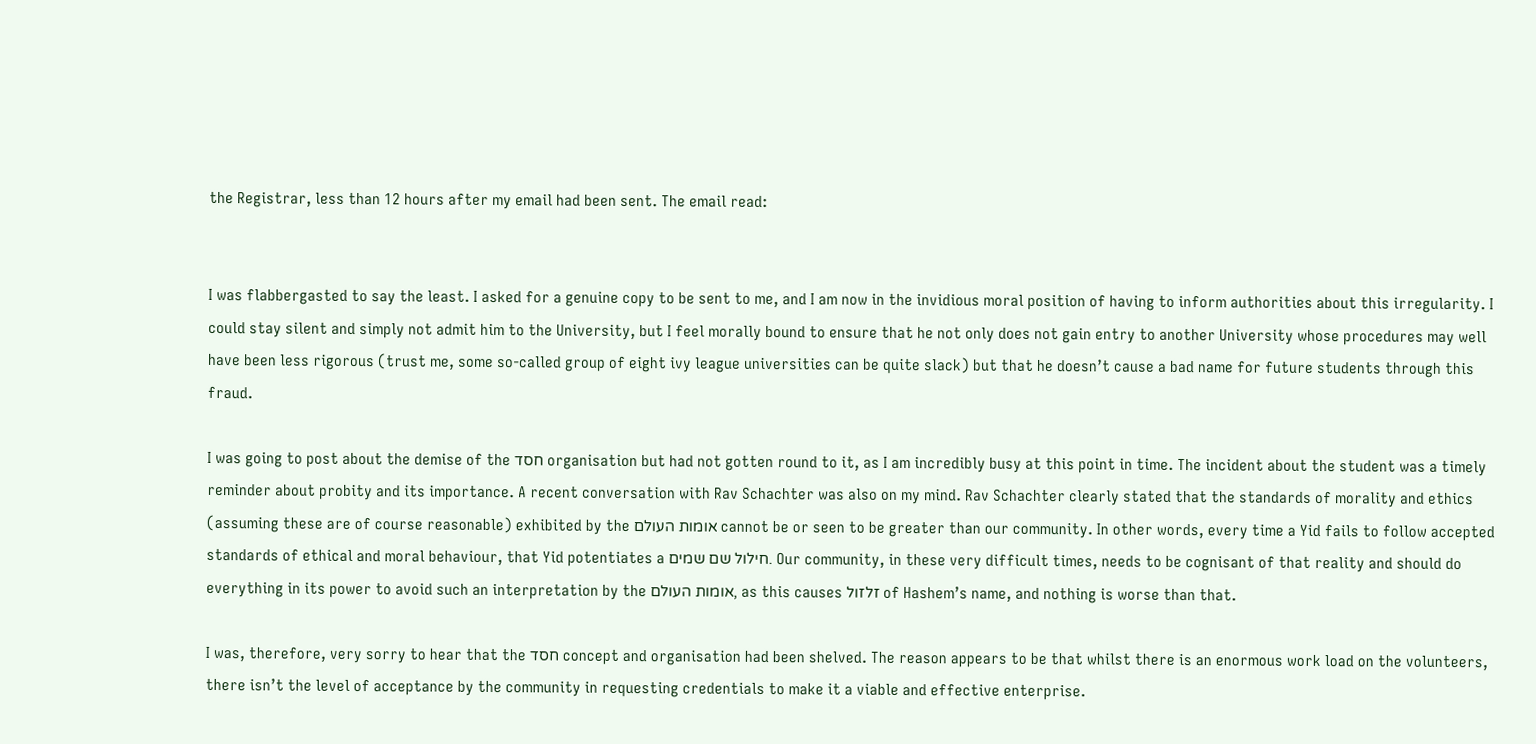the Registrar, less than 12 hours after my email had been sent. The email read:


I was flabbergasted to say the least. I asked for a genuine copy to be sent to me, and I am now in the invidious moral position of having to inform authorities about this irregularity. I could stay silent and simply not admit him to the University, but I feel morally bound to ensure that he not only does not gain entry to another University whose procedures may well have been less rigorous (trust me, some so-called group of eight ivy league universities can be quite slack) but that he doesn’t cause a bad name for future students through this fraud.

I was going to post about the demise of the חסד organisation but had not gotten round to it, as I am incredibly busy at this point in time. The incident about the student was a timely reminder about probity and its importance. A recent conversation with Rav Schachter was also on my mind. Rav Schachter clearly stated that the standards of morality and ethics (assuming these are of course reasonable) exhibited by the אומות העולם cannot be or seen to be greater than our community. In other words, every time a Yid fails to follow accepted standards of ethical and moral behaviour, that Yid potentiates a חילול שם שמים. Our community, in these very difficult times, needs to be cognisant of that reality and should do everything in its power to avoid such an interpretation by the אומות העולם, as this causes זלזול of Hashem’s name, and nothing is worse than that.

I was, therefore, very sorry to hear that the חסד concept and organisation had been shelved. The reason appears to be that whilst there is an enormous work load on the volunteers, there isn’t the level of acceptance by the community in requesting credentials to make it a viable and effective enterprise.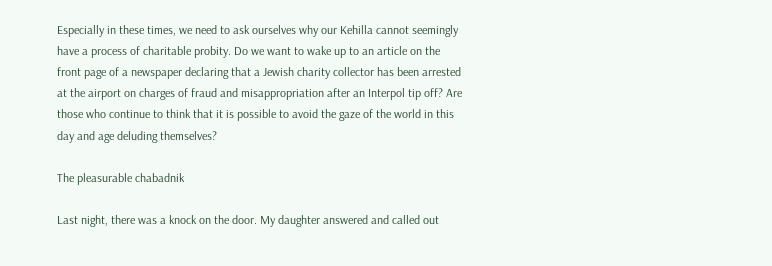Especially in these times, we need to ask ourselves why our Kehilla cannot seemingly have a process of charitable probity. Do we want to wake up to an article on the front page of a newspaper declaring that a Jewish charity collector has been arrested at the airport on charges of fraud and misappropriation after an Interpol tip off? Are those who continue to think that it is possible to avoid the gaze of the world in this day and age deluding themselves?

The pleasurable chabadnik

Last night, there was a knock on the door. My daughter answered and called out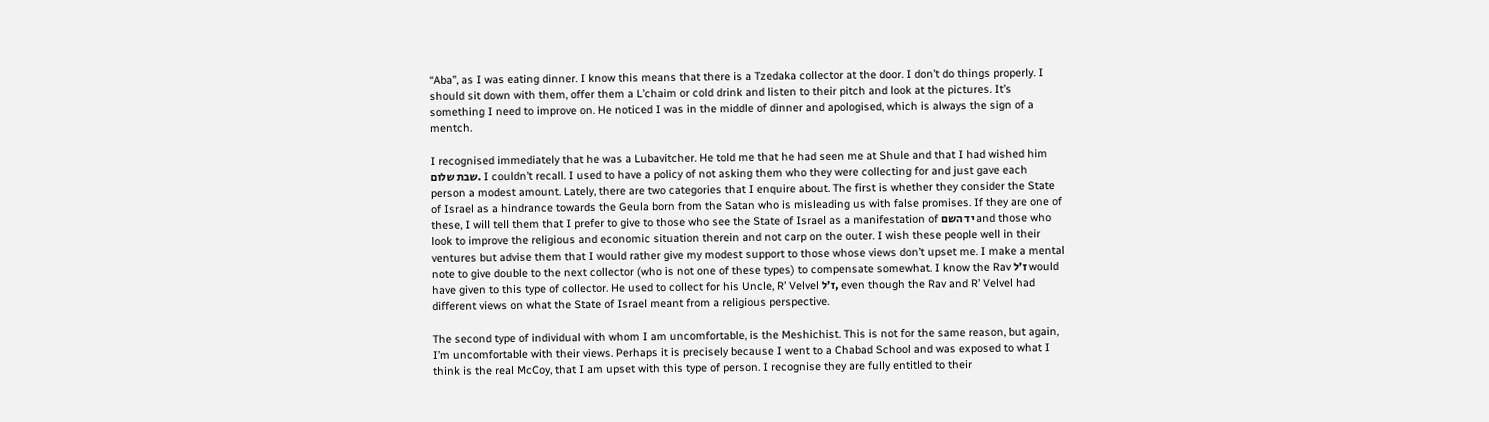“Aba”, as I was eating dinner. I know this means that there is a Tzedaka collector at the door. I don’t do things properly. I should sit down with them, offer them a L’chaim or cold drink and listen to their pitch and look at the pictures. It’s something I need to improve on. He noticed I was in the middle of dinner and apologised, which is always the sign of a mentch.

I recognised immediately that he was a Lubavitcher. He told me that he had seen me at Shule and that I had wished him שבת שלום. I couldn’t recall. I used to have a policy of not asking them who they were collecting for and just gave each person a modest amount. Lately, there are two categories that I enquire about. The first is whether they consider the State of Israel as a hindrance towards the Geula born from the Satan who is misleading us with false promises. If they are one of these, I will tell them that I prefer to give to those who see the State of Israel as a manifestation of יד השם and those who look to improve the religious and economic situation therein and not carp on the outer. I wish these people well in their ventures but advise them that I would rather give my modest support to those whose views don’t upset me. I make a mental note to give double to the next collector (who is not one of these types) to compensate somewhat. I know the Rav ז’ל would have given to this type of collector. He used to collect for his Uncle, R’ Velvel ז’ל, even though the Rav and R’ Velvel had different views on what the State of Israel meant from a religious perspective.

The second type of individual with whom I am uncomfortable, is the Meshichist. This is not for the same reason, but again, I’m uncomfortable with their views. Perhaps it is precisely because I went to a Chabad School and was exposed to what I think is the real McCoy, that I am upset with this type of person. I recognise they are fully entitled to their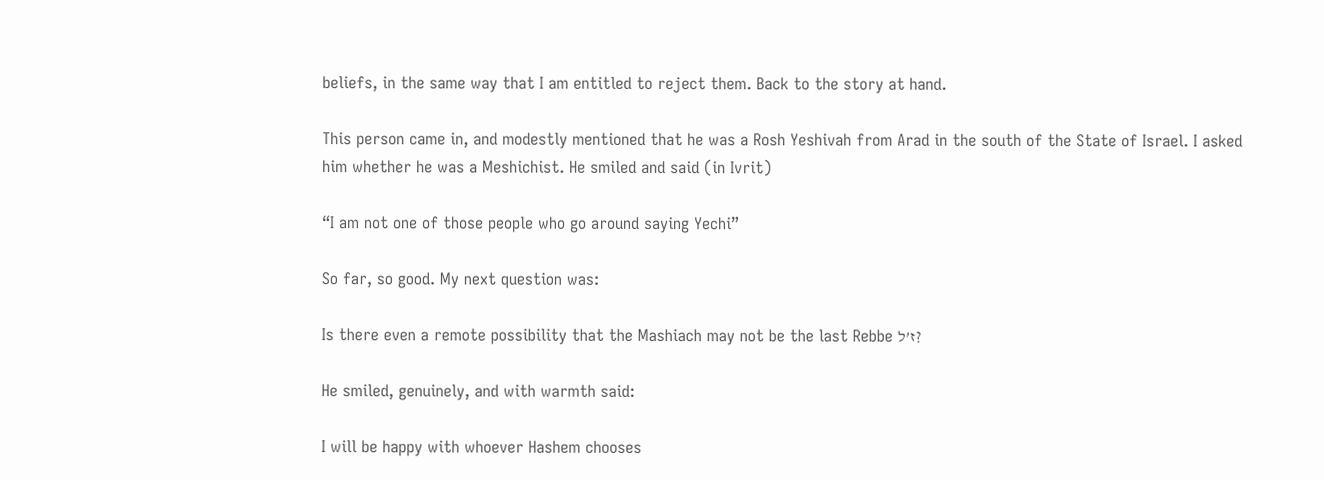beliefs, in the same way that I am entitled to reject them. Back to the story at hand.

This person came in, and modestly mentioned that he was a Rosh Yeshivah from Arad in the south of the State of Israel. I asked him whether he was a Meshichist. He smiled and said (in Ivrit)

“I am not one of those people who go around saying Yechi”

So far, so good. My next question was:

Is there even a remote possibility that the Mashiach may not be the last Rebbe ז’ל?

He smiled, genuinely, and with warmth said:

I will be happy with whoever Hashem chooses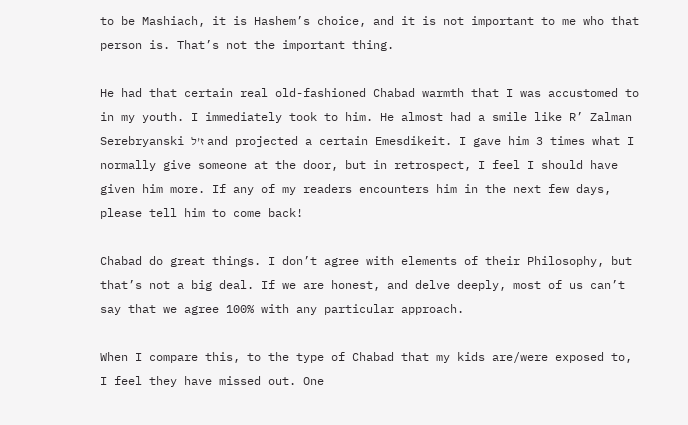to be Mashiach, it is Hashem’s choice, and it is not important to me who that person is. That’s not the important thing.

He had that certain real old-fashioned Chabad warmth that I was accustomed to in my youth. I immediately took to him. He almost had a smile like R’ Zalman Serebryanski ז’ל and projected a certain Emesdikeit. I gave him 3 times what I normally give someone at the door, but in retrospect, I feel I should have given him more. If any of my readers encounters him in the next few days, please tell him to come back!

Chabad do great things. I don’t agree with elements of their Philosophy, but that’s not a big deal. If we are honest, and delve deeply, most of us can’t say that we agree 100% with any particular approach.

When I compare this, to the type of Chabad that my kids are/were exposed to, I feel they have missed out. One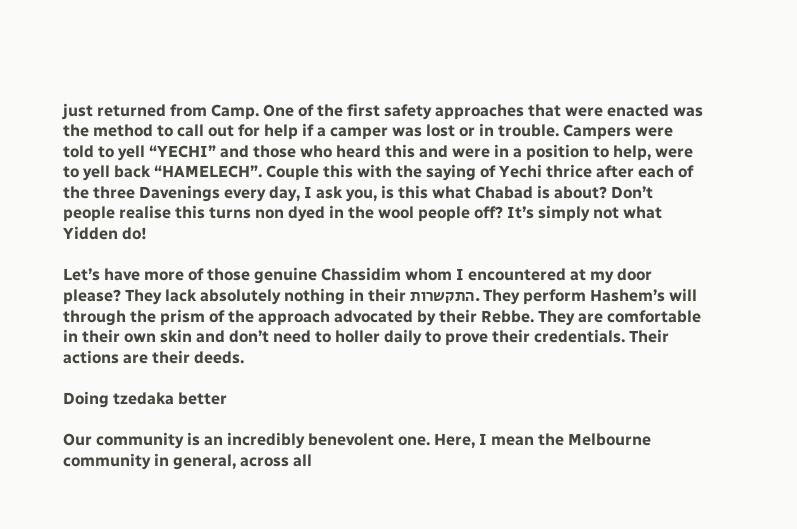just returned from Camp. One of the first safety approaches that were enacted was the method to call out for help if a camper was lost or in trouble. Campers were told to yell “YECHI” and those who heard this and were in a position to help, were to yell back “HAMELECH”. Couple this with the saying of Yechi thrice after each of the three Davenings every day, I ask you, is this what Chabad is about? Don’t people realise this turns non dyed in the wool people off? It’s simply not what Yidden do!

Let’s have more of those genuine Chassidim whom I encountered at my door please? They lack absolutely nothing in their התקשרות. They perform Hashem’s will through the prism of the approach advocated by their Rebbe. They are comfortable in their own skin and don’t need to holler daily to prove their credentials. Their actions are their deeds.

Doing tzedaka better

Our community is an incredibly benevolent one. Here, I mean the Melbourne community in general, across all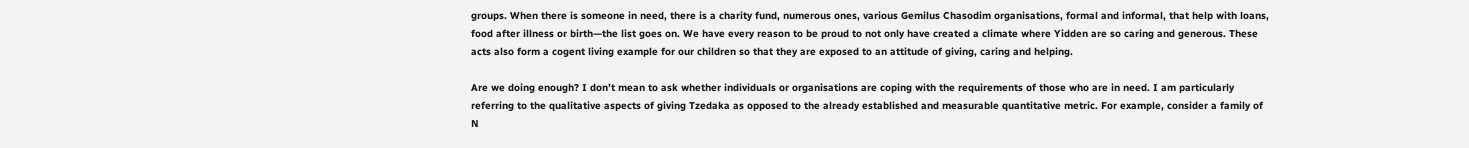groups. When there is someone in need, there is a charity fund, numerous ones, various Gemilus Chasodim organisations, formal and informal, that help with loans, food after illness or birth—the list goes on. We have every reason to be proud to not only have created a climate where Yidden are so caring and generous. These acts also form a cogent living example for our children so that they are exposed to an attitude of giving, caring and helping.

Are we doing enough? I don’t mean to ask whether individuals or organisations are coping with the requirements of those who are in need. I am particularly referring to the qualitative aspects of giving Tzedaka as opposed to the already established and measurable quantitative metric. For example, consider a family of N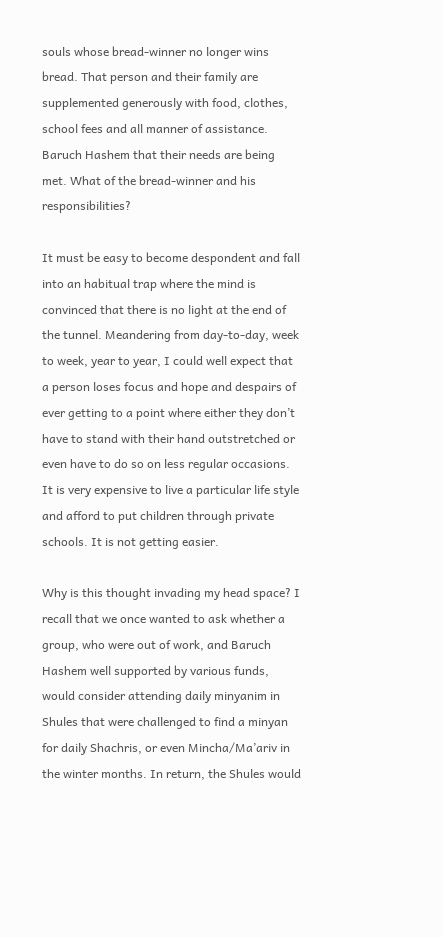souls whose bread-winner no longer wins bread. That person and their family are supplemented generously with food, clothes, school fees and all manner of assistance. Baruch Hashem that their needs are being met. What of the bread-winner and his responsibilities?

It must be easy to become despondent and fall into an habitual trap where the mind is convinced that there is no light at the end of the tunnel. Meandering from day-to-day, week to week, year to year, I could well expect that a person loses focus and hope and despairs of ever getting to a point where either they don’t have to stand with their hand outstretched or even have to do so on less regular occasions. It is very expensive to live a particular life style and afford to put children through private schools. It is not getting easier.

Why is this thought invading my head space? I recall that we once wanted to ask whether a group, who were out of work, and Baruch Hashem well supported by various funds, would consider attending daily minyanim in Shules that were challenged to find a minyan for daily Shachris, or even Mincha/Ma’ariv in the winter months. In return, the Shules would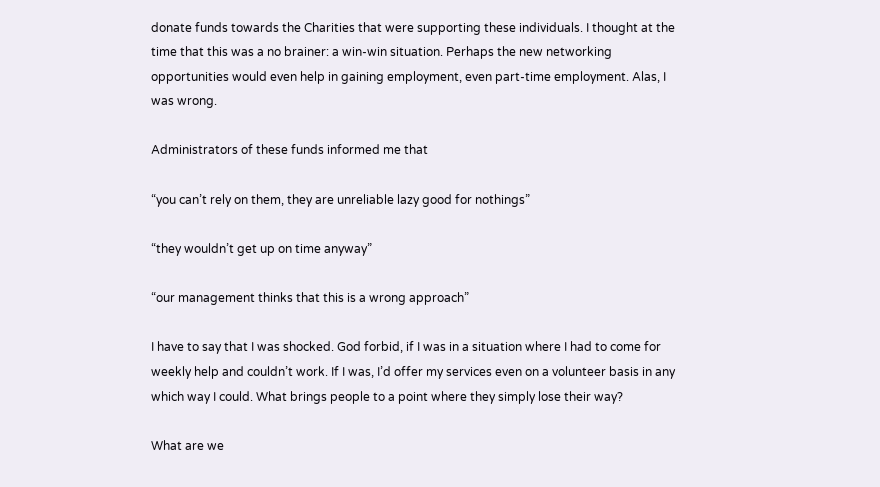donate funds towards the Charities that were supporting these individuals. I thought at the time that this was a no brainer: a win-win situation. Perhaps the new networking opportunities would even help in gaining employment, even part-time employment. Alas, I was wrong.

Administrators of these funds informed me that

“you can’t rely on them, they are unreliable lazy good for nothings”

“they wouldn’t get up on time anyway”

“our management thinks that this is a wrong approach”

I have to say that I was shocked. God forbid, if I was in a situation where I had to come for weekly help and couldn’t work. If I was, I’d offer my services even on a volunteer basis in any which way I could. What brings people to a point where they simply lose their way?

What are we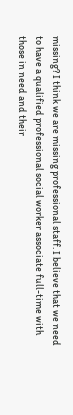missing? I think we are missing professional staff. I believe that we need to have a qualified professional social worker associate full-time with those in need and their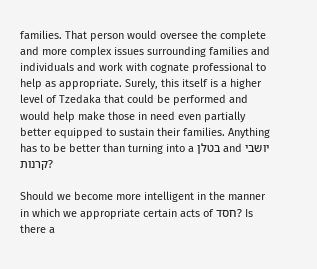families. That person would oversee the complete and more complex issues surrounding families and individuals and work with cognate professional to help as appropriate. Surely, this itself is a higher level of Tzedaka that could be performed and would help make those in need even partially better equipped to sustain their families. Anything has to be better than turning into a בטלן and יושבי קרנות?

Should we become more intelligent in the manner in which we appropriate certain acts of חסד? Is there a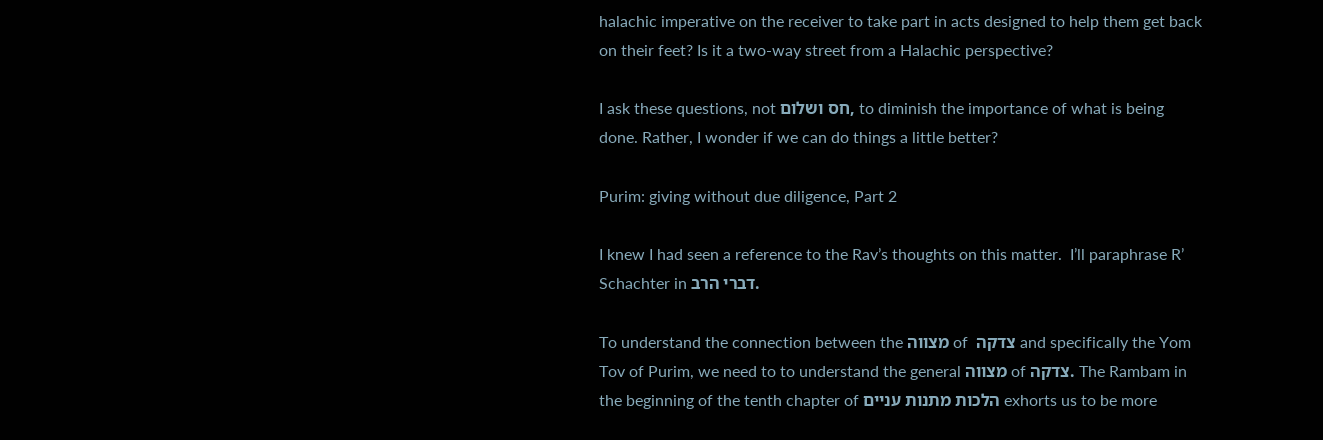halachic imperative on the receiver to take part in acts designed to help them get back on their feet? Is it a two-way street from a Halachic perspective?

I ask these questions, not חס ושלום, to diminish the importance of what is being done. Rather, I wonder if we can do things a little better?

Purim: giving without due diligence, Part 2

I knew I had seen a reference to the Rav’s thoughts on this matter.  I’ll paraphrase R’ Schachter in דברי הרב.

To understand the connection between the מצווה of  צדקה and specifically the Yom Tov of Purim, we need to to understand the general מצווה of צדקה. The Rambam in the beginning of the tenth chapter of הלכות מתנות עניים exhorts us to be more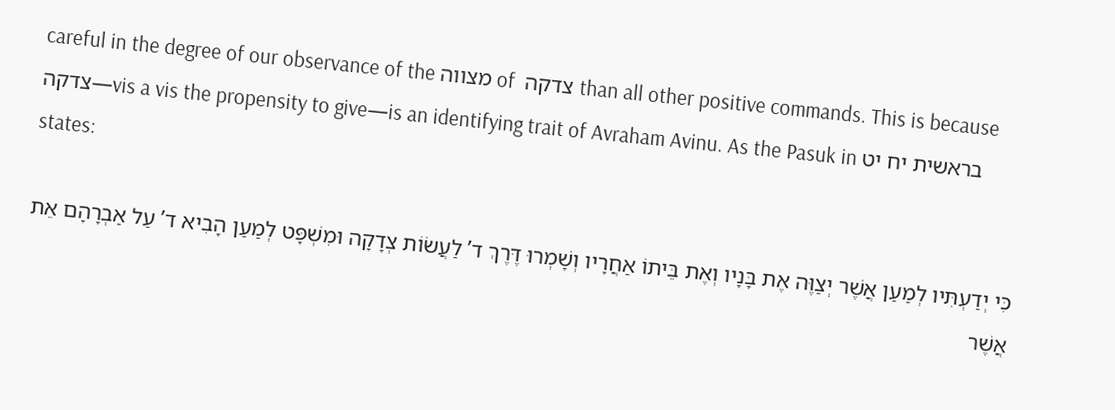careful in the degree of our observance of the מצווה of  צדקה than all other positive commands. This is because  צדקה—vis a vis the propensity to give—is an identifying trait of Avraham Avinu. As the Pasuk in בראשית יח יט states:

כִּי יְדַעְתִּיו לְמַעַן אֲשֶׁר יְצַוֶּה אֶת בָּנָיו וְאֶת בֵּיתוֹ אַחֲרָיו וְשָׁמְרוּ דֶּרֶךְ ד’ לַעֲשׂוֹת צְדָקָה וּמִשְׁפָּט לְמַעַן הָבִיא ד’ עַל אַבְרָהָם אֵת אֲשֶׁר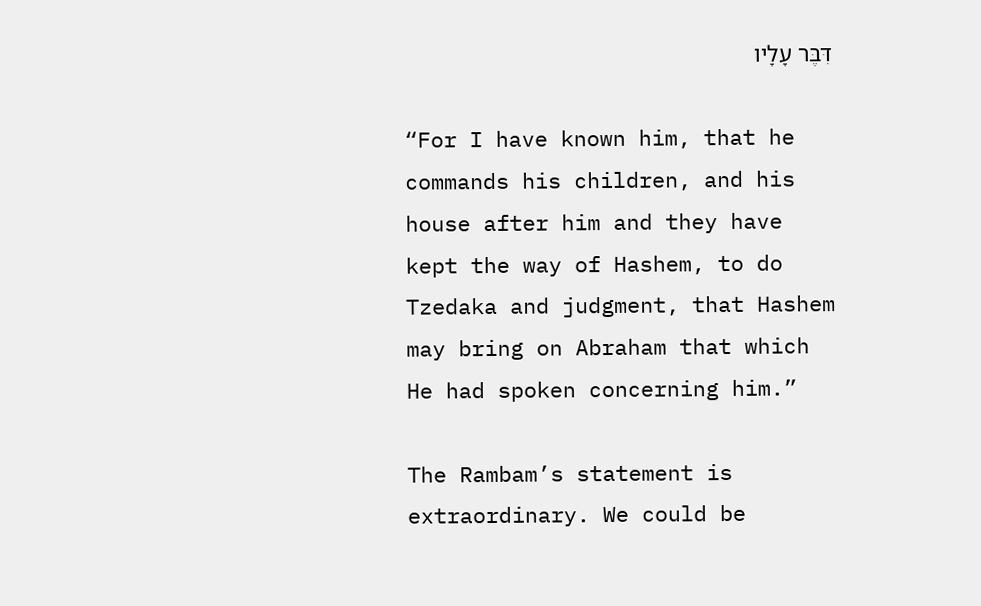דִּבֶּר עָלָיו

“For I have known him, that he commands his children, and his house after him and they have kept the way of Hashem, to do Tzedaka and judgment, that Hashem may bring on Abraham that which He had spoken concerning him.”

The Rambam’s statement is extraordinary. We could be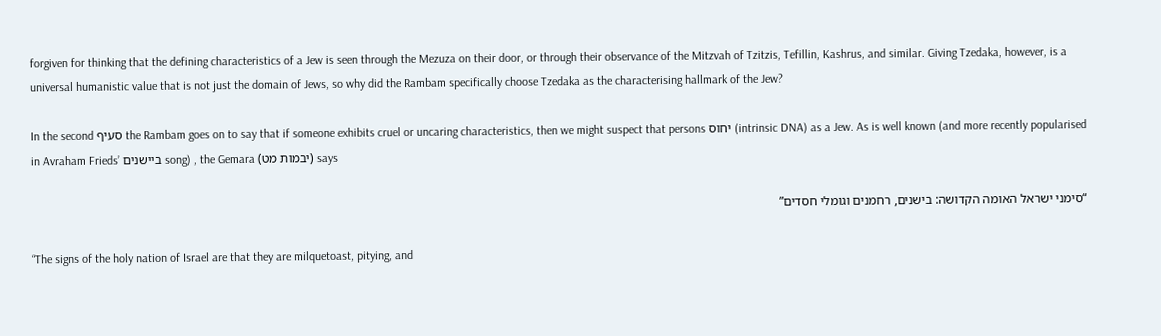forgiven for thinking that the defining characteristics of a Jew is seen through the Mezuza on their door, or through their observance of the Mitzvah of Tzitzis, Tefillin, Kashrus, and similar. Giving Tzedaka, however, is a universal humanistic value that is not just the domain of Jews, so why did the Rambam specifically choose Tzedaka as the characterising hallmark of the Jew?

In the second סעיף the Rambam goes on to say that if someone exhibits cruel or uncaring characteristics, then we might suspect that persons יחוס (intrinsic DNA) as a Jew. As is well known (and more recently popularised in Avraham Frieds’ ביישנים song) , the Gemara (יבמות מט) says

“סימני ישראל האומה הקדושה: בישנים, רחמנים וגומלי חסדים”

“The signs of the holy nation of Israel are that they are milquetoast, pitying, and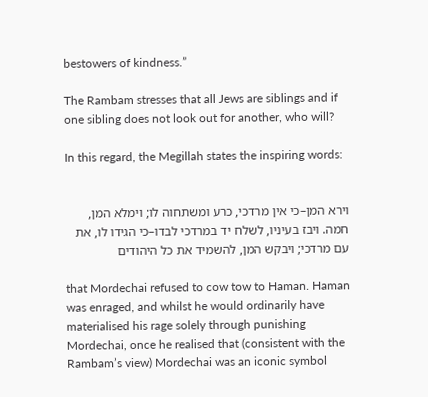bestowers of kindness.”

The Rambam stresses that all Jews are siblings and if one sibling does not look out for another, who will?

In this regard, the Megillah states the inspiring words:


וירא המן–כי אין מרדכי, כרע ומשתחוה לו; וימלא המן, חמה. ויבז בעיניו, לשלח יד במרדכי לבדו–כי הגידו לו, את עם מרדכי; ויבקש המן, להשמיד את כל היהודים

that Mordechai refused to cow tow to Haman. Haman was enraged, and whilst he would ordinarily have materialised his rage solely through punishing Mordechai, once he realised that (consistent with the Rambam’s view) Mordechai was an iconic symbol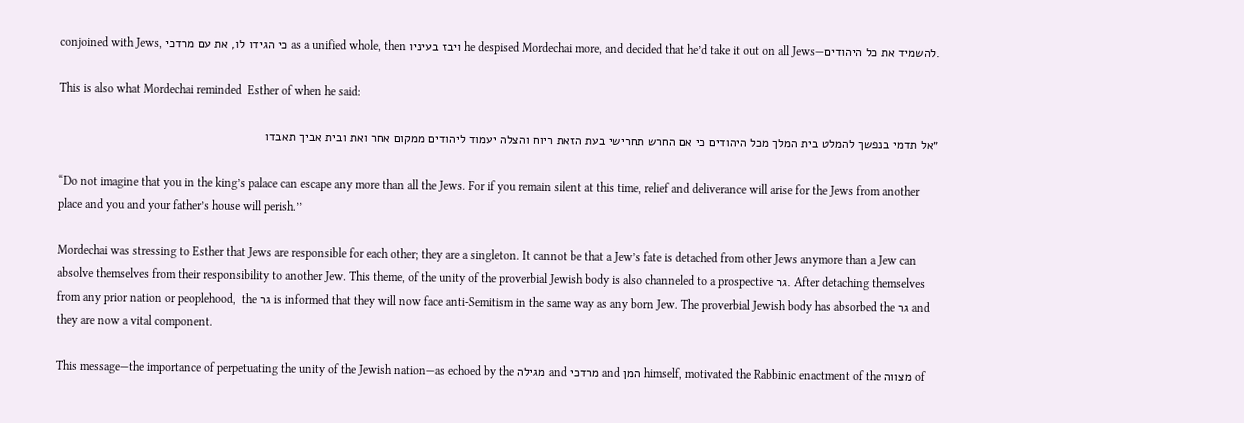conjoined with Jews, כי הגידו לו, את עם מרדכי as a unified whole, then ויבז בעיניו he despised Mordechai more, and decided that he’d take it out on all Jews—להשמיד את כל היהודים.

This is also what Mordechai reminded  Esther of when he said:

״אל תדמי בנפשך להמלט בית המלך מכל היהודים כי אם החרש תחרישי בעת הזאת ריוח והצלה יעמוד ליהודים ממקום אחר ואת ובית אביך תאבדו

“Do not imagine that you in the king’s palace can escape any more than all the Jews. For if you remain silent at this time, relief and deliverance will arise for the Jews from another place and you and your father’s house will perish.’’

Mordechai was stressing to Esther that Jews are responsible for each other; they are a singleton. It cannot be that a Jew’s fate is detached from other Jews anymore than a Jew can absolve themselves from their responsibility to another Jew. This theme, of the unity of the proverbial Jewish body is also channeled to a prospective גר. After detaching themselves from any prior nation or peoplehood,  the גר is informed that they will now face anti-Semitism in the same way as any born Jew. The proverbial Jewish body has absorbed the גר and they are now a vital component.

This message—the importance of perpetuating the unity of the Jewish nation—as echoed by the מגילה and מרדכי and המן himself, motivated the Rabbinic enactment of the מצווה of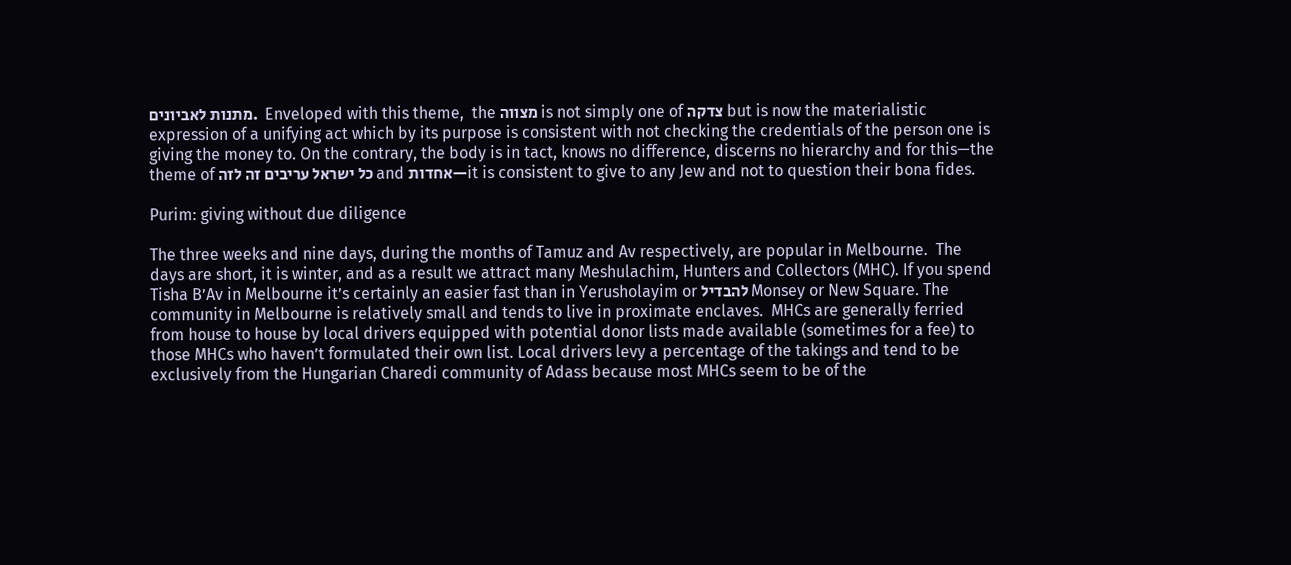מתנות לאביונים.  Enveloped with this theme,  the מצווה is not simply one of צדקה but is now the materialistic expression of a unifying act which by its purpose is consistent with not checking the credentials of the person one is giving the money to. On the contrary, the body is in tact, knows no difference, discerns no hierarchy and for this—the theme of כל ישראל עריבים זה לזה and אחדות—it is consistent to give to any Jew and not to question their bona fides.

Purim: giving without due diligence

The three weeks and nine days, during the months of Tamuz and Av respectively, are popular in Melbourne.  The days are short, it is winter, and as a result we attract many Meshulachim, Hunters and Collectors (MHC). If you spend Tisha B’Av in Melbourne it’s certainly an easier fast than in Yerusholayim or להבדיל Monsey or New Square. The community in Melbourne is relatively small and tends to live in proximate enclaves.  MHCs are generally ferried from house to house by local drivers equipped with potential donor lists made available (sometimes for a fee) to those MHCs who haven’t formulated their own list. Local drivers levy a percentage of the takings and tend to be exclusively from the Hungarian Charedi community of Adass because most MHCs seem to be of the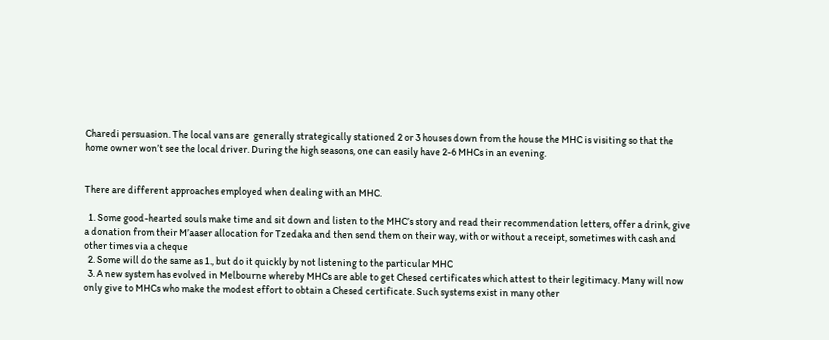Charedi persuasion. The local vans are  generally strategically stationed 2 or 3 houses down from the house the MHC is visiting so that the home owner won’t see the local driver. During the high seasons, one can easily have 2-6 MHCs in an evening.


There are different approaches employed when dealing with an MHC.

  1. Some good-hearted souls make time and sit down and listen to the MHC’s story and read their recommendation letters, offer a drink, give a donation from their M’aaser allocation for Tzedaka and then send them on their way, with or without a receipt, sometimes with cash and other times via a cheque
  2. Some will do the same as 1., but do it quickly by not listening to the particular MHC
  3. A new system has evolved in Melbourne whereby MHCs are able to get Chesed certificates which attest to their legitimacy. Many will now only give to MHCs who make the modest effort to obtain a Chesed certificate. Such systems exist in many other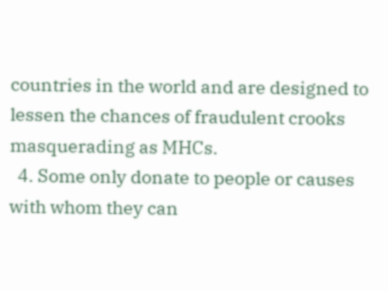countries in the world and are designed to lessen the chances of fraudulent crooks masquerading as MHCs.
  4. Some only donate to people or causes with whom they can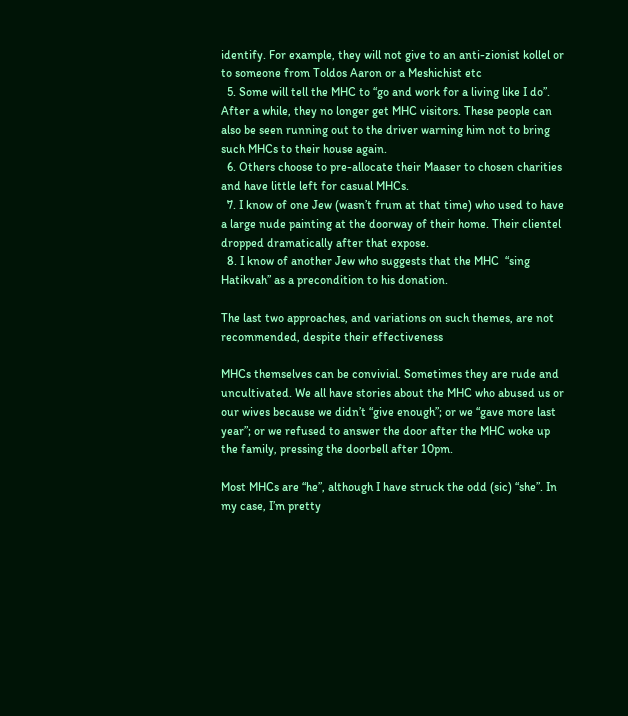identify. For example, they will not give to an anti-zionist kollel or to someone from Toldos Aaron or a Meshichist etc
  5. Some will tell the MHC to “go and work for a living like I do”. After a while, they no longer get MHC visitors. These people can also be seen running out to the driver warning him not to bring such MHCs to their house again.
  6. Others choose to pre-allocate their Maaser to chosen charities and have little left for casual MHCs.
  7. I know of one Jew (wasn’t frum at that time) who used to have a large nude painting at the doorway of their home. Their clientel dropped dramatically after that expose.
  8. I know of another Jew who suggests that the MHC  “sing Hatikvah” as a precondition to his donation.

The last two approaches, and variations on such themes, are not recommended, despite their effectiveness

MHCs themselves can be convivial. Sometimes they are rude and uncultivated. We all have stories about the MHC who abused us or our wives because we didn’t “give enough”; or we “gave more last year”; or we refused to answer the door after the MHC woke up the family, pressing the doorbell after 10pm.

Most MHCs are “he”, although I have struck the odd (sic) “she”. In my case, I’m pretty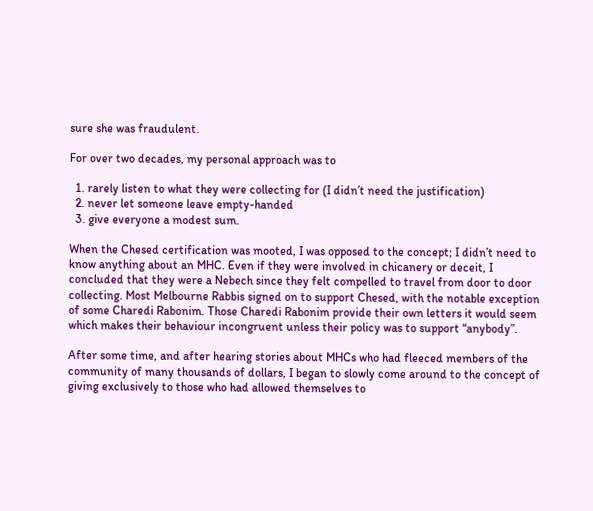sure she was fraudulent.

For over two decades, my personal approach was to

  1. rarely listen to what they were collecting for (I didn’t need the justification)
  2. never let someone leave empty-handed
  3. give everyone a modest sum.

When the Chesed certification was mooted, I was opposed to the concept; I didn’t need to know anything about an MHC. Even if they were involved in chicanery or deceit, I concluded that they were a Nebech since they felt compelled to travel from door to door collecting. Most Melbourne Rabbis signed on to support Chesed, with the notable exception of some Charedi Rabonim. Those Charedi Rabonim provide their own letters it would seem which makes their behaviour incongruent unless their policy was to support “anybody”.

After some time, and after hearing stories about MHCs who had fleeced members of the community of many thousands of dollars, I began to slowly come around to the concept of giving exclusively to those who had allowed themselves to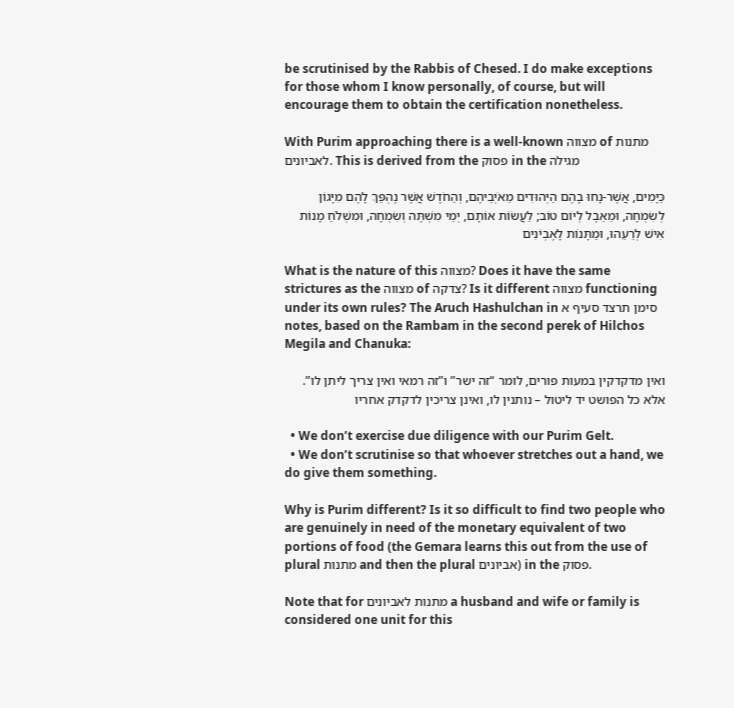be scrutinised by the Rabbis of Chesed. I do make exceptions for those whom I know personally, of course, but will encourage them to obtain the certification nonetheless.

With Purim approaching there is a well-known מצווה of מתנות לאביונים. This is derived from the פסוק in the מגילה

כַּיָּמִים, אֲשֶׁר-נָחוּ בָהֶם הַיְּהוּדִים מֵאֹיְבֵיהֶם, וְהַחֹדֶשׁ אֲשֶׁר נֶהְפַּךְ לָהֶם מִיָּגוֹן לְשִׂמְחָה, וּמֵאֵבֶל לְיוֹם טוֹב; לַעֲשׂוֹת אוֹתָם, יְמֵי מִשְׁתֶּה וְשִׂמְחָה, וּמִשְׁלֹחַ מָנוֹת אִישׁ לְרֵעֵהוּ, וּמַתָּנוֹת לָאֶבְיֹנִים

What is the nature of this מצווה? Does it have the same strictures as the מצווה of צדקה? Is it different מצווה functioning under its own rules? The Aruch Hashulchan in סימן תרצד סעיף א notes, based on the Rambam in the second perek of Hilchos Megila and Chanuka:

ואין מדקדקין במעות פורים, לומר “זה ישר” ו”זה רמאי ואין צריך ליתן לו”. אלא כל הפושט יד ליטול – נותנין לו, ואינן צריכין לדקדק אחריו

  • We don’t exercise due diligence with our Purim Gelt.
  • We don’t scrutinise so that whoever stretches out a hand, we do give them something.

Why is Purim different? Is it so difficult to find two people who are genuinely in need of the monetary equivalent of two portions of food (the Gemara learns this out from the use of plural מתנות and then the plural אביונים) in the פסוק.

Note that for מתנות לאביונים a husband and wife or family is considered one unit for this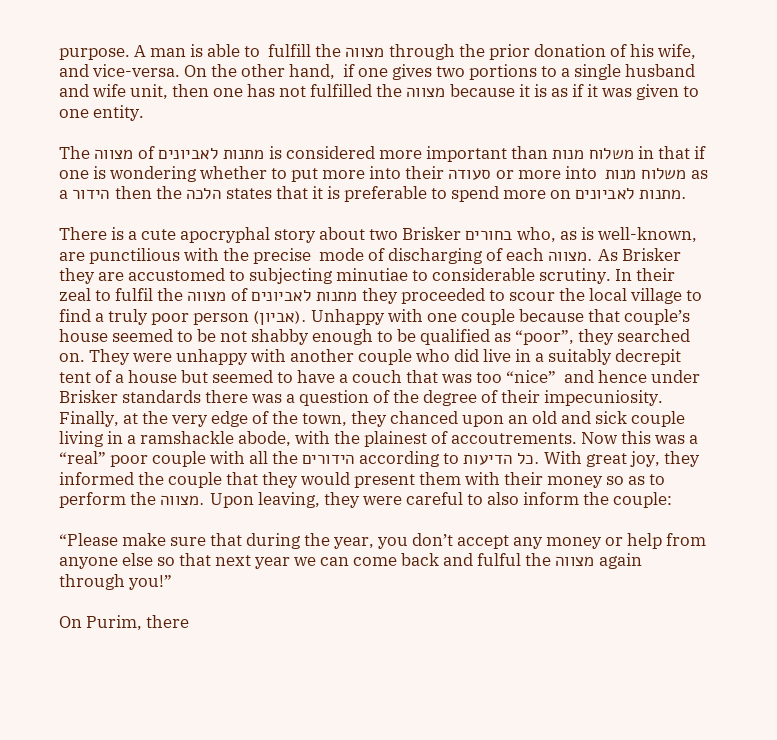purpose. A man is able to  fulfill the מצווה through the prior donation of his wife, and vice-versa. On the other hand,  if one gives two portions to a single husband and wife unit, then one has not fulfilled the מצווה because it is as if it was given to one entity.

The מצווה of מתנות לאביונים is considered more important than משלוח מנות in that if one is wondering whether to put more into their סעודה or more into  משלוח מנות as a הידור then the הלכה states that it is preferable to spend more on מתנות לאביונים.

There is a cute apocryphal story about two Brisker בחורים who, as is well-known, are punctilious with the precise  mode of discharging of each מצווה. As Brisker they are accustomed to subjecting minutiae to considerable scrutiny. In their zeal to fulfil the מצווה of מתנות לאביונים they proceeded to scour the local village to find a truly poor person (אביון). Unhappy with one couple because that couple’s house seemed to be not shabby enough to be qualified as “poor”, they searched on. They were unhappy with another couple who did live in a suitably decrepit tent of a house but seemed to have a couch that was too “nice”  and hence under Brisker standards there was a question of the degree of their impecuniosity. Finally, at the very edge of the town, they chanced upon an old and sick couple living in a ramshackle abode, with the plainest of accoutrements. Now this was a “real” poor couple with all the הידורים according to כל הדיעות. With great joy, they informed the couple that they would present them with their money so as to perform the מצווה. Upon leaving, they were careful to also inform the couple:

“Please make sure that during the year, you don’t accept any money or help from anyone else so that next year we can come back and fulful the מצווה again through you!”

On Purim, there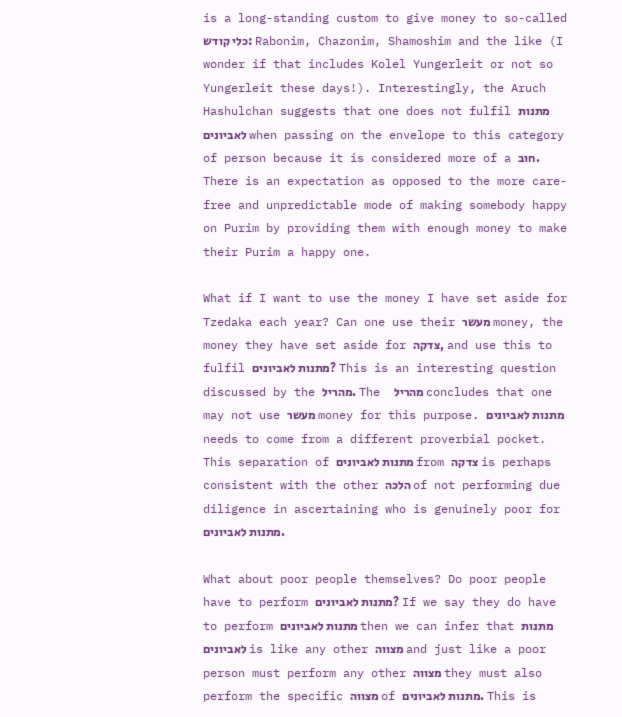is a long-standing custom to give money to so-called כלי קודש: Rabonim, Chazonim, Shamoshim and the like (I wonder if that includes Kolel Yungerleit or not so Yungerleit these days!). Interestingly, the Aruch Hashulchan suggests that one does not fulfil מתנות לאביונים when passing on the envelope to this category of person because it is considered more of a חוב. There is an expectation as opposed to the more care-free and unpredictable mode of making somebody happy on Purim by providing them with enough money to make their Purim a happy one.

What if I want to use the money I have set aside for Tzedaka each year? Can one use their מעשר money, the money they have set aside for צדקה, and use this to fulfil מתנות לאביונים? This is an interesting question discussed by the מהריל. The  מהריל concludes that one may not use מעשר money for this purpose. מתנות לאביונים needs to come from a different proverbial pocket. This separation of מתנות לאביונים from צדקה is perhaps consistent with the other הלכה of not performing due diligence in ascertaining who is genuinely poor for מתנות לאביונים.

What about poor people themselves? Do poor people have to perform מתנות לאביונים? If we say they do have to perform מתנות לאביונים then we can infer that מתנות לאביונים is like any other מצווה and just like a poor person must perform any other מצווה they must also perform the specific מצווה of מתנות לאביונים. This is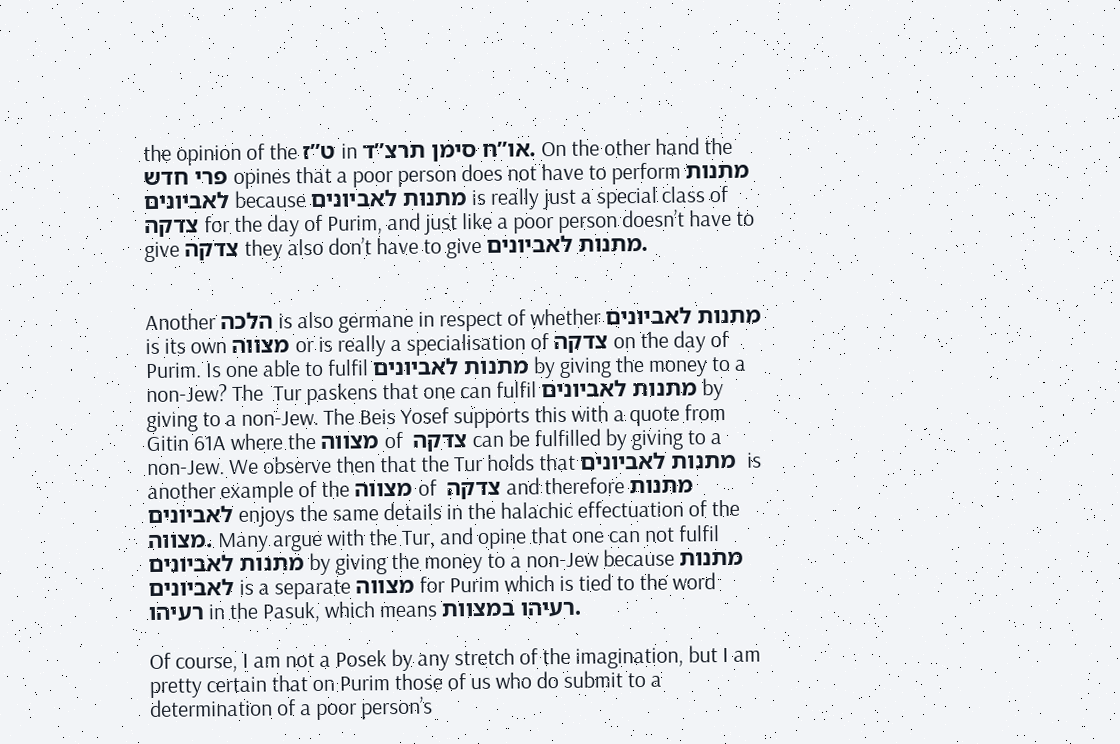the opinion of the ט”ז in או”ח סימן תרצ”ד. On the other hand the פרי חדש opines that a poor person does not have to perform מתנות לאביונים because מתנות לאביונים is really just a special class of צדקה for the day of Purim, and just like a poor person doesn’t have to give צדקה they also don’t have to give מתנות לאביונים.


Another הלכה is also germane in respect of whether מתנות לאביונים is its own מצווה or is really a specialisation of צדקה on the day of Purim. Is one able to fulfil מתנות לאביונים by giving the money to a non-Jew? The  Tur paskens that one can fulfil מתנות לאביונים by giving to a non-Jew. The Beis Yosef supports this with a quote from Gitin 61A where the מצווה of  צדקה can be fulfilled by giving to a non-Jew. We observe then that the Tur holds that מתנות לאביונים  is another example of the מצווה of  צדקה and therefore מתנות לאביונים enjoys the same details in the halachic effectuation of the מצווה. Many argue with the Tur, and opine that one can not fulfil מתנות לאביונים by giving the money to a non-Jew because מתנות לאביונים is a separate מצווה for Purim which is tied to the word רעיהו in the Pasuk, which means רעיהו במצוות.

Of course, I am not a Posek by any stretch of the imagination, but I am pretty certain that on Purim those of us who do submit to a determination of a poor person’s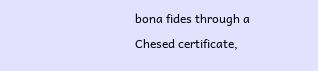bona fides through a Chesed certificate,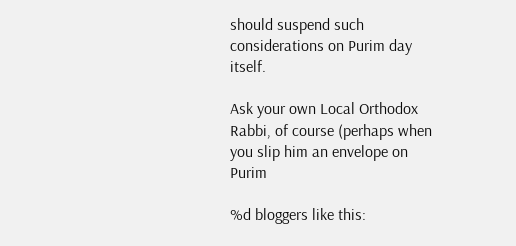should suspend such considerations on Purim day itself.

Ask your own Local Orthodox Rabbi, of course (perhaps when you slip him an envelope on Purim

%d bloggers like this: